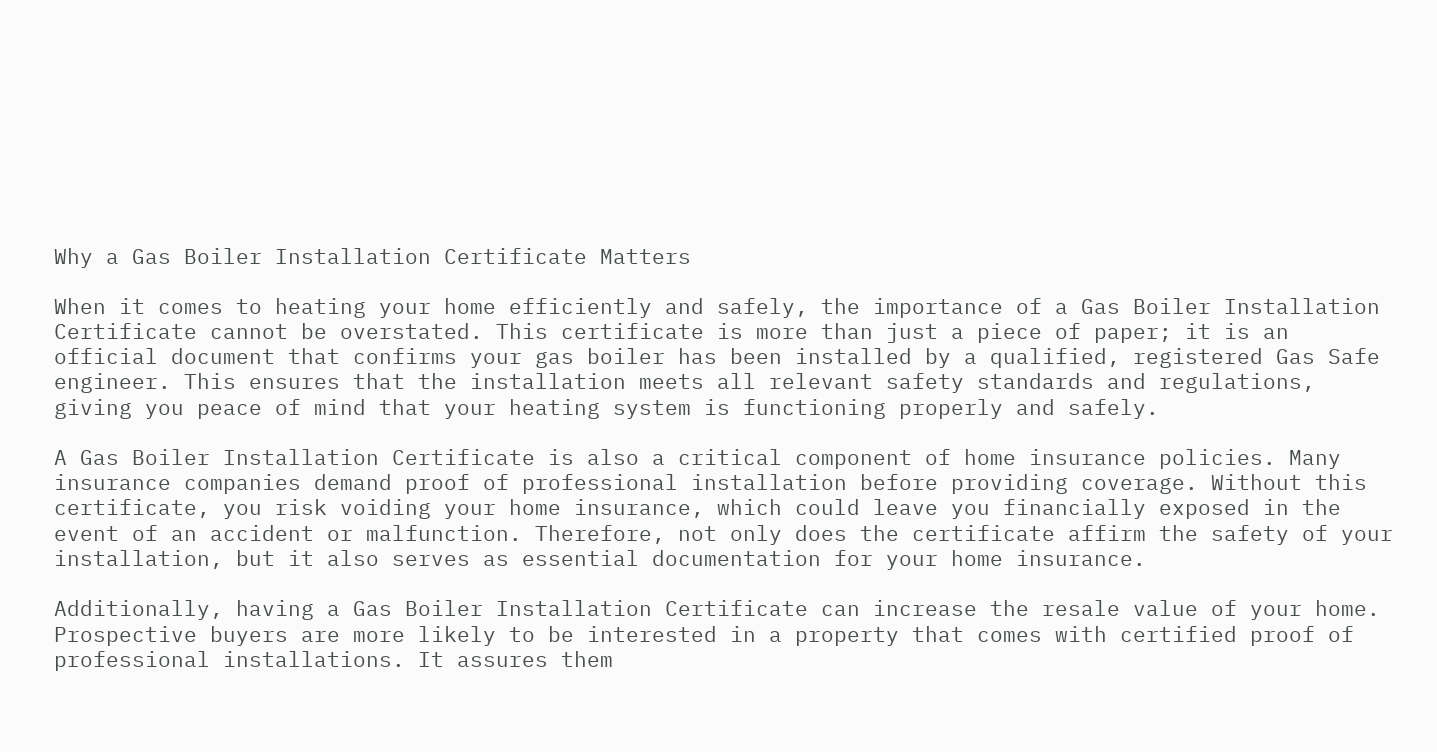Why a Gas Boiler Installation Certificate Matters

When it comes to heating your home efficiently and safely, the importance of a Gas Boiler Installation Certificate cannot be overstated. This certificate is more than just a piece of paper; it is an official document that confirms your gas boiler has been installed by a qualified, registered Gas Safe engineer. This ensures that the installation meets all relevant safety standards and regulations, giving you peace of mind that your heating system is functioning properly and safely.

A Gas Boiler Installation Certificate is also a critical component of home insurance policies. Many insurance companies demand proof of professional installation before providing coverage. Without this certificate, you risk voiding your home insurance, which could leave you financially exposed in the event of an accident or malfunction. Therefore, not only does the certificate affirm the safety of your installation, but it also serves as essential documentation for your home insurance.

Additionally, having a Gas Boiler Installation Certificate can increase the resale value of your home. Prospective buyers are more likely to be interested in a property that comes with certified proof of professional installations. It assures them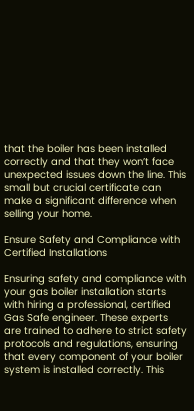that the boiler has been installed correctly and that they won’t face unexpected issues down the line. This small but crucial certificate can make a significant difference when selling your home.

Ensure Safety and Compliance with Certified Installations

Ensuring safety and compliance with your gas boiler installation starts with hiring a professional, certified Gas Safe engineer. These experts are trained to adhere to strict safety protocols and regulations, ensuring that every component of your boiler system is installed correctly. This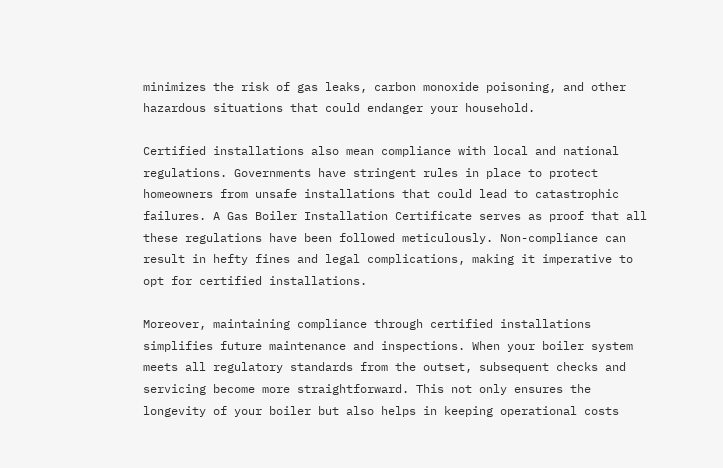minimizes the risk of gas leaks, carbon monoxide poisoning, and other hazardous situations that could endanger your household.

Certified installations also mean compliance with local and national regulations. Governments have stringent rules in place to protect homeowners from unsafe installations that could lead to catastrophic failures. A Gas Boiler Installation Certificate serves as proof that all these regulations have been followed meticulously. Non-compliance can result in hefty fines and legal complications, making it imperative to opt for certified installations.

Moreover, maintaining compliance through certified installations simplifies future maintenance and inspections. When your boiler system meets all regulatory standards from the outset, subsequent checks and servicing become more straightforward. This not only ensures the longevity of your boiler but also helps in keeping operational costs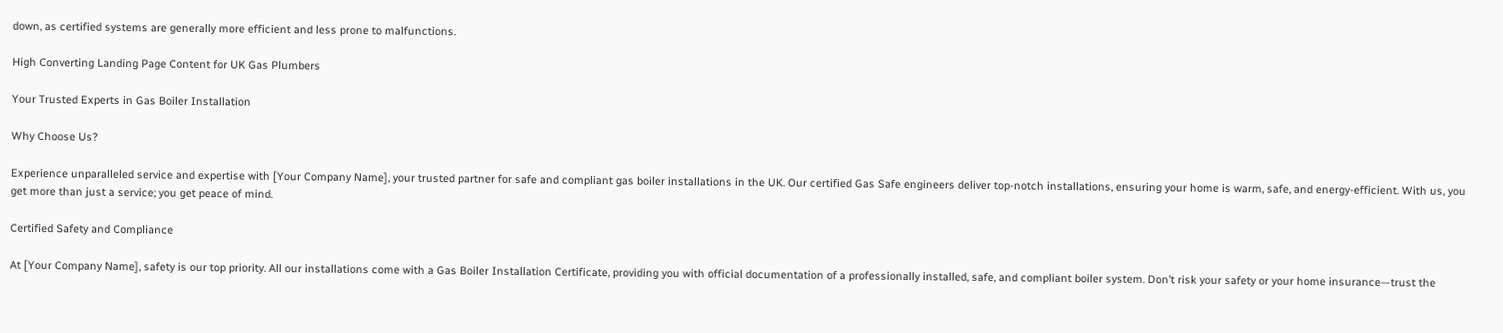down, as certified systems are generally more efficient and less prone to malfunctions.

High Converting Landing Page Content for UK Gas Plumbers

Your Trusted Experts in Gas Boiler Installation

Why Choose Us?

Experience unparalleled service and expertise with [Your Company Name], your trusted partner for safe and compliant gas boiler installations in the UK. Our certified Gas Safe engineers deliver top-notch installations, ensuring your home is warm, safe, and energy-efficient. With us, you get more than just a service; you get peace of mind.

Certified Safety and Compliance

At [Your Company Name], safety is our top priority. All our installations come with a Gas Boiler Installation Certificate, providing you with official documentation of a professionally installed, safe, and compliant boiler system. Don’t risk your safety or your home insurance—trust the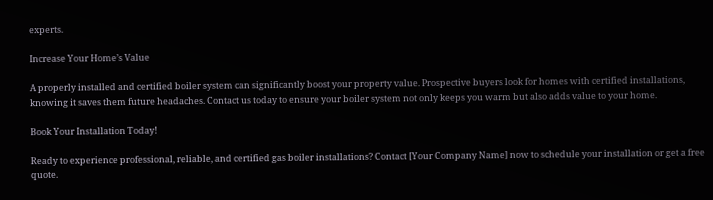experts.

Increase Your Home’s Value

A properly installed and certified boiler system can significantly boost your property value. Prospective buyers look for homes with certified installations, knowing it saves them future headaches. Contact us today to ensure your boiler system not only keeps you warm but also adds value to your home.

Book Your Installation Today!

Ready to experience professional, reliable, and certified gas boiler installations? Contact [Your Company Name] now to schedule your installation or get a free quote.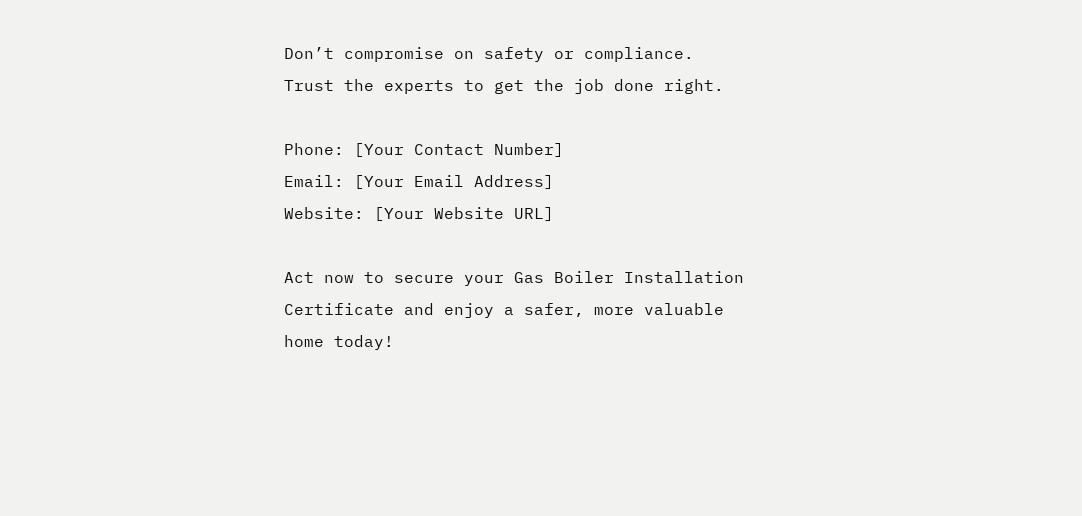Don’t compromise on safety or compliance. Trust the experts to get the job done right.

Phone: [Your Contact Number]
Email: [Your Email Address]
Website: [Your Website URL]

Act now to secure your Gas Boiler Installation Certificate and enjoy a safer, more valuable home today!